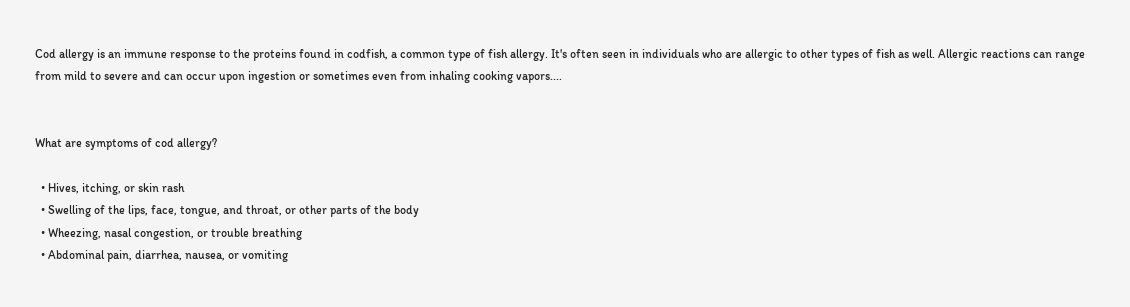Cod allergy is an immune response to the proteins found in codfish, a common type of fish allergy. It's often seen in individuals who are allergic to other types of fish as well. Allergic reactions can range from mild to severe and can occur upon ingestion or sometimes even from inhaling cooking vapors....


What are symptoms of cod allergy?

  • Hives, itching, or skin rash
  • Swelling of the lips, face, tongue, and throat, or other parts of the body
  • Wheezing, nasal congestion, or trouble breathing
  • Abdominal pain, diarrhea, nausea, or vomiting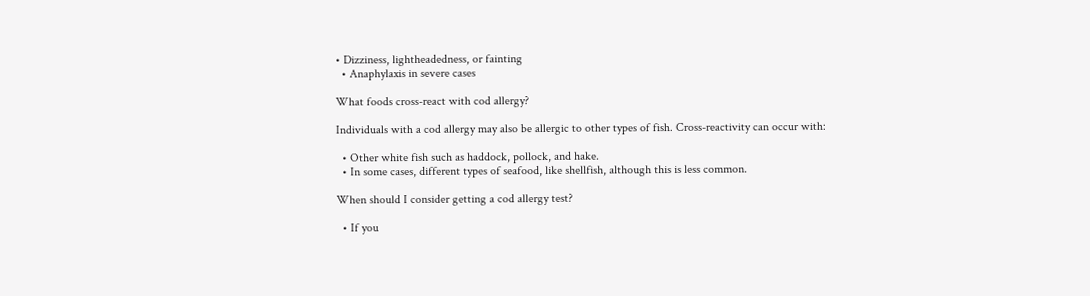• Dizziness, lightheadedness, or fainting
  • Anaphylaxis in severe cases

What foods cross-react with cod allergy?

Individuals with a cod allergy may also be allergic to other types of fish. Cross-reactivity can occur with:

  • Other white fish such as haddock, pollock, and hake.
  • In some cases, different types of seafood, like shellfish, although this is less common.

When should I consider getting a cod allergy test?

  • If you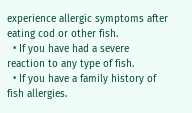experience allergic symptoms after eating cod or other fish.
  • If you have had a severe reaction to any type of fish.
  • If you have a family history of fish allergies.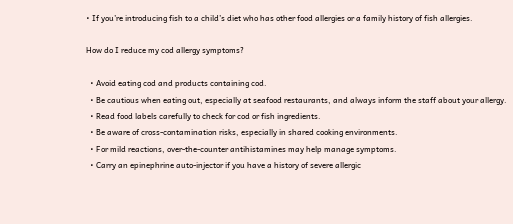• If you’re introducing fish to a child’s diet who has other food allergies or a family history of fish allergies.

How do I reduce my cod allergy symptoms?

  • Avoid eating cod and products containing cod.
  • Be cautious when eating out, especially at seafood restaurants, and always inform the staff about your allergy.
  • Read food labels carefully to check for cod or fish ingredients.
  • Be aware of cross-contamination risks, especially in shared cooking environments.
  • For mild reactions, over-the-counter antihistamines may help manage symptoms.
  • Carry an epinephrine auto-injector if you have a history of severe allergic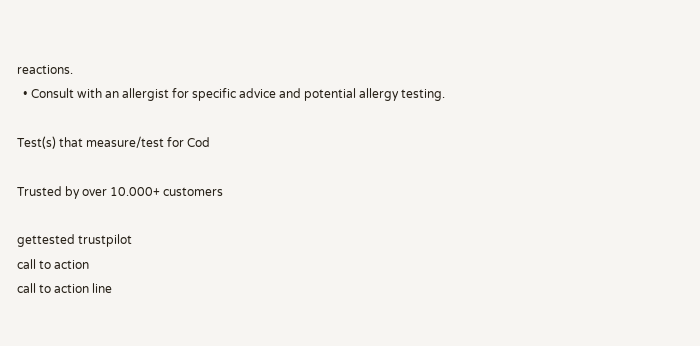reactions.
  • Consult with an allergist for specific advice and potential allergy testing.

Test(s) that measure/test for Cod

Trusted by over 10.000+ customers

gettested trustpilot
call to action
call to action line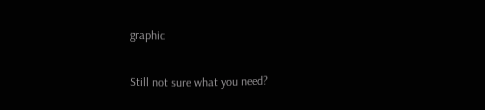graphic

Still not sure what you need?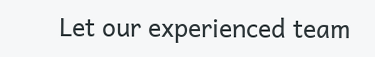Let our experienced team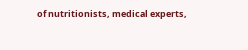of nutritionists, medical experts,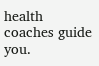health coaches guide you.